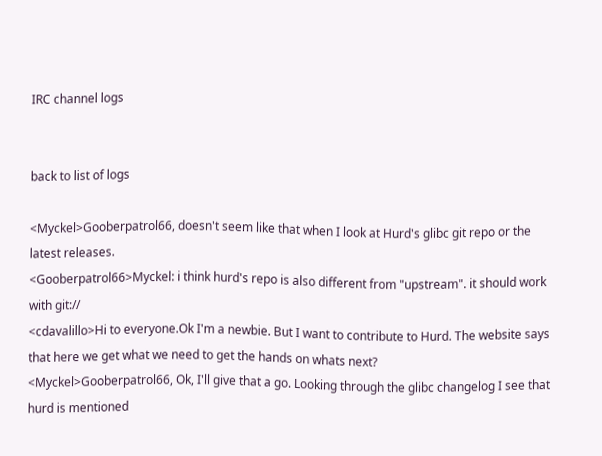IRC channel logs


back to list of logs

<Myckel>Gooberpatrol66, doesn't seem like that when I look at Hurd's glibc git repo or the latest releases.
<Gooberpatrol66>Myckel: i think hurd's repo is also different from "upstream". it should work with git://
<cdavalillo>Hi to everyone.Ok I'm a newbie. But I want to contribute to Hurd. The website says that here we get what we need to get the hands on whats next?
<Myckel>Gooberpatrol66, Ok, I'll give that a go. Looking through the glibc changelog I see that hurd is mentioned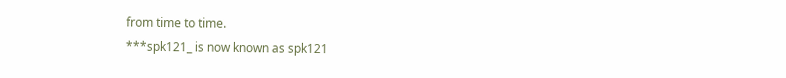from time to time.
***spk121_ is now known as spk121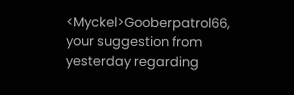<Myckel>Gooberpatrol66, your suggestion from yesterday regarding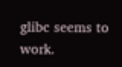glibc seems to work.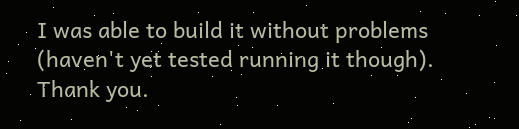I was able to build it without problems (haven't yet tested running it though). Thank you.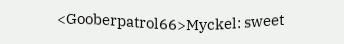<Gooberpatrol66>Myckel: sweet